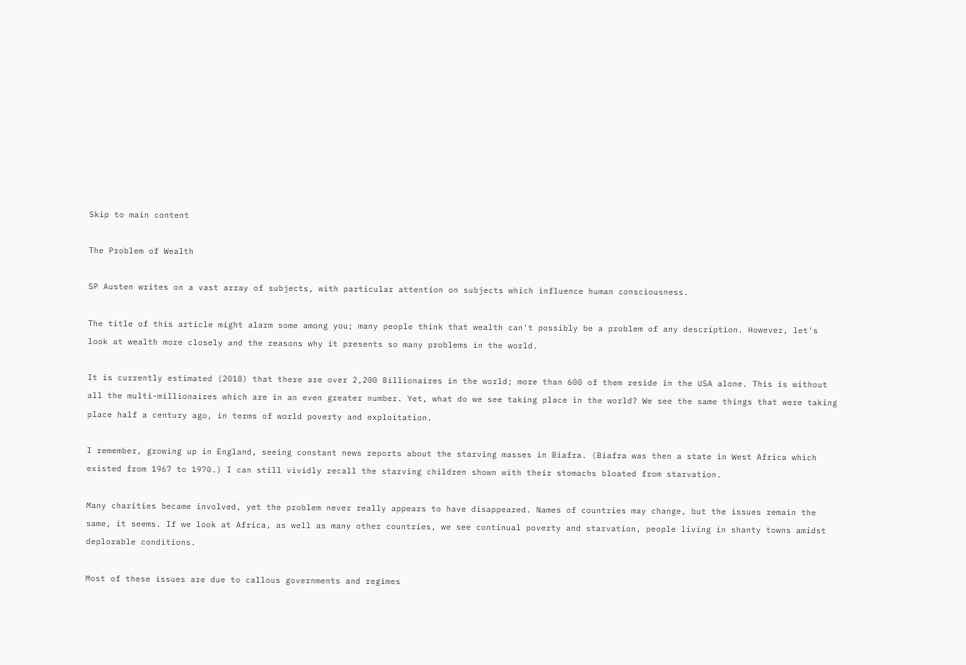Skip to main content

The Problem of Wealth

SP Austen writes on a vast array of subjects, with particular attention on subjects which influence human consciousness.

The title of this article might alarm some among you; many people think that wealth can't possibly be a problem of any description. However, let's look at wealth more closely and the reasons why it presents so many problems in the world.

It is currently estimated (2018) that there are over 2,200 Billionaires in the world; more than 600 of them reside in the USA alone. This is without all the multi-millionaires which are in an even greater number. Yet, what do we see taking place in the world? We see the same things that were taking place half a century ago, in terms of world poverty and exploitation.

I remember, growing up in England, seeing constant news reports about the starving masses in Biafra. (Biafra was then a state in West Africa which existed from 1967 to 1970.) I can still vividly recall the starving children shown with their stomachs bloated from starvation.

Many charities became involved, yet the problem never really appears to have disappeared. Names of countries may change, but the issues remain the same, it seems. If we look at Africa, as well as many other countries, we see continual poverty and starvation, people living in shanty towns amidst deplorable conditions.

Most of these issues are due to callous governments and regimes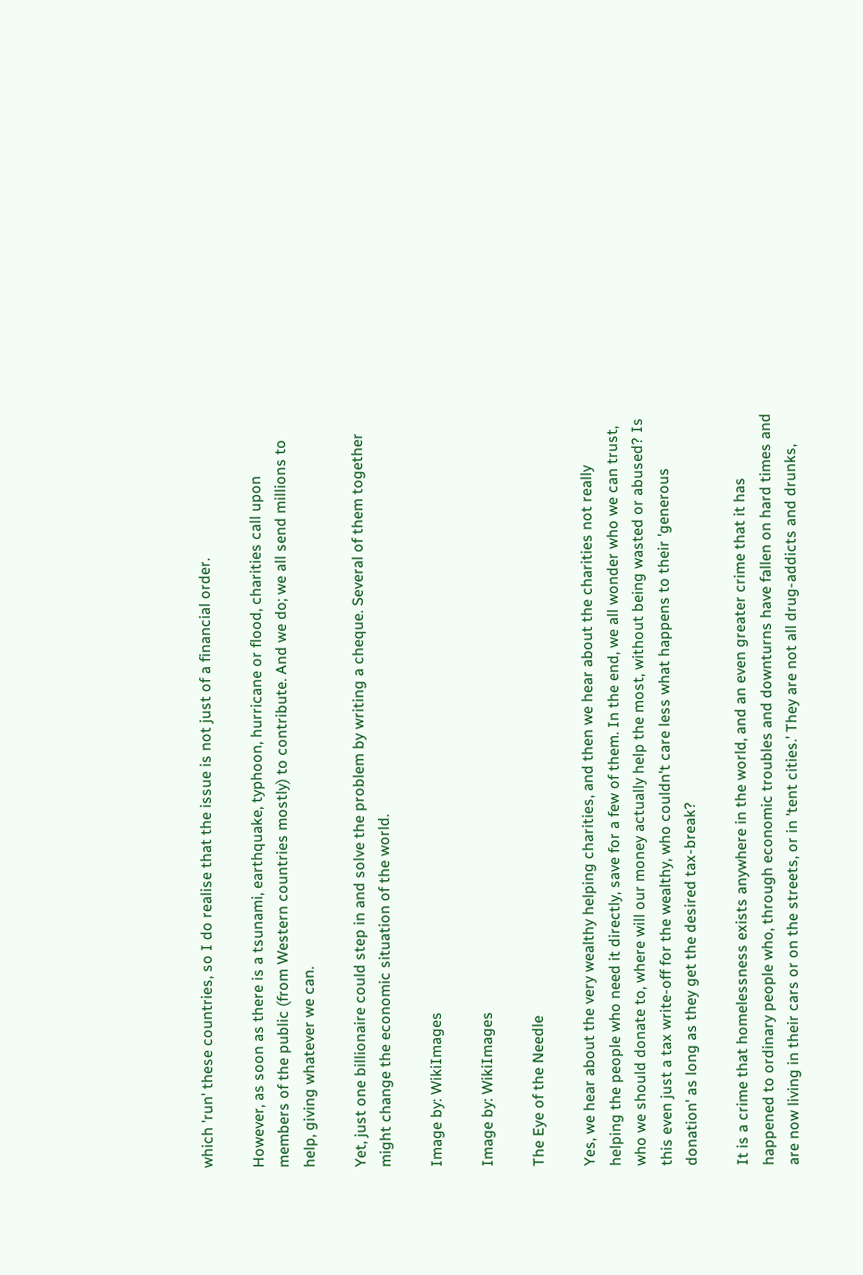which 'run' these countries, so I do realise that the issue is not just of a financial order.

However, as soon as there is a tsunami, earthquake, typhoon, hurricane or flood, charities call upon members of the public (from Western countries mostly) to contribute. And we do; we all send millions to help, giving whatever we can.

Yet, just one billionaire could step in and solve the problem by writing a cheque. Several of them together might change the economic situation of the world.

Image by: WikiImages

Image by: WikiImages

The Eye of the Needle

Yes, we hear about the very wealthy helping charities, and then we hear about the charities not really helping the people who need it directly, save for a few of them. In the end, we all wonder who we can trust, who we should donate to, where will our money actually help the most, without being wasted or abused? Is this even just a tax write-off for the wealthy, who couldn't care less what happens to their 'generous donation' as long as they get the desired tax-break?

It is a crime that homelessness exists anywhere in the world, and an even greater crime that it has happened to ordinary people who, through economic troubles and downturns have fallen on hard times and are now living in their cars or on the streets, or in 'tent cities.' They are not all drug-addicts and drunks,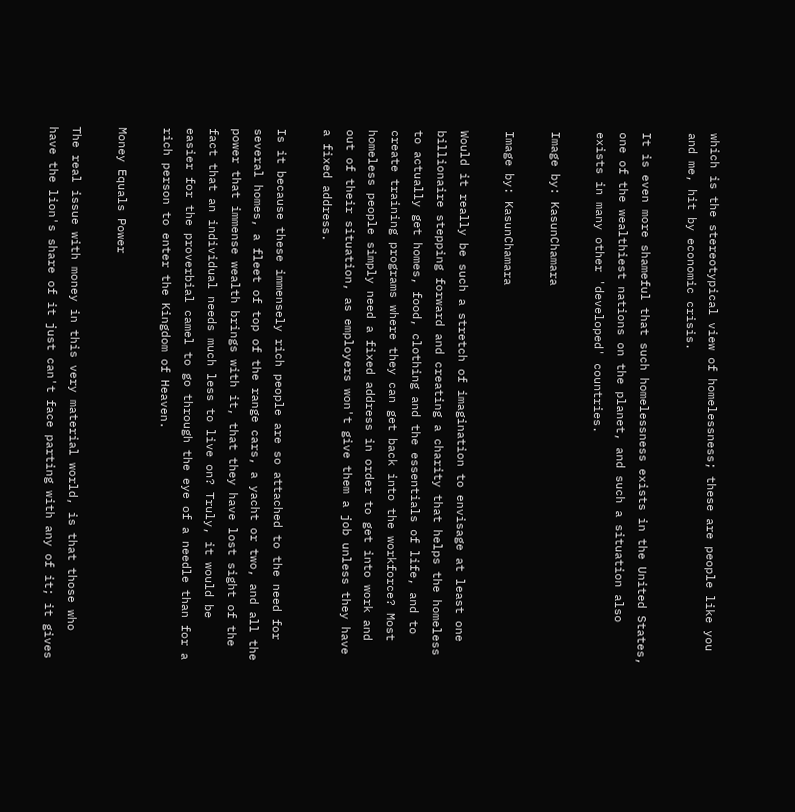which is the stereotypical view of homelessness; these are people like you and me, hit by economic crisis.

It is even more shameful that such homelessness exists in the United States, one of the wealthiest nations on the planet, and such a situation also exists in many other 'developed' countries.

Image by: KasunChamara

Image by: KasunChamara

Would it really be such a stretch of imagination to envisage at least one billionaire stepping forward and creating a charity that helps the homeless to actually get homes, food, clothing and the essentials of life, and to create training programs where they can get back into the workforce? Most homeless people simply need a fixed address in order to get into work and out of their situation, as employers won't give them a job unless they have a fixed address.

Is it because these immensely rich people are so attached to the need for several homes, a fleet of top of the range cars, a yacht or two, and all the power that immense wealth brings with it, that they have lost sight of the fact that an individual needs much less to live on? Truly, it would be easier for the proverbial camel to go through the eye of a needle than for a rich person to enter the Kingdom of Heaven.

Money Equals Power

The real issue with money in this very material world, is that those who have the lion's share of it just can't face parting with any of it; it gives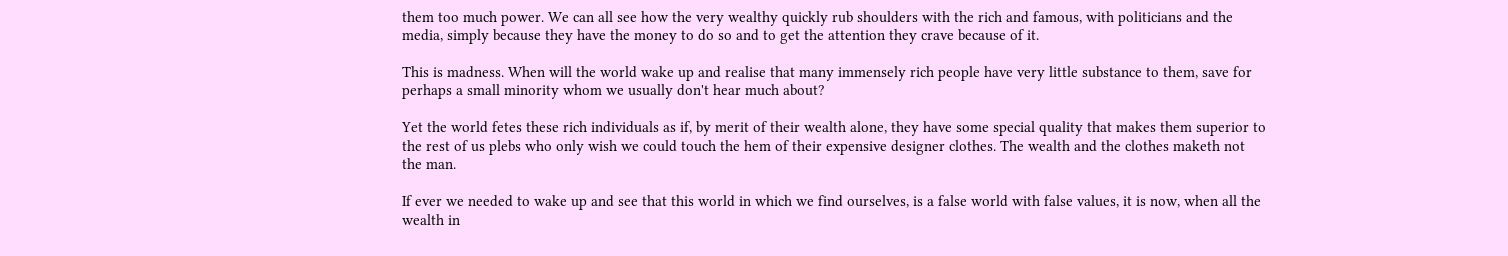them too much power. We can all see how the very wealthy quickly rub shoulders with the rich and famous, with politicians and the media, simply because they have the money to do so and to get the attention they crave because of it.

This is madness. When will the world wake up and realise that many immensely rich people have very little substance to them, save for perhaps a small minority whom we usually don't hear much about?

Yet the world fetes these rich individuals as if, by merit of their wealth alone, they have some special quality that makes them superior to the rest of us plebs who only wish we could touch the hem of their expensive designer clothes. The wealth and the clothes maketh not the man.

If ever we needed to wake up and see that this world in which we find ourselves, is a false world with false values, it is now, when all the wealth in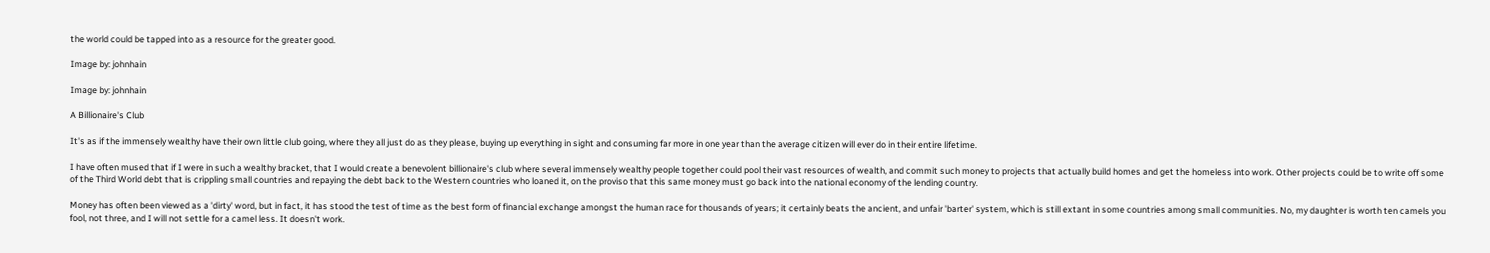the world could be tapped into as a resource for the greater good.

Image by: johnhain

Image by: johnhain

A Billionaire's Club

It's as if the immensely wealthy have their own little club going, where they all just do as they please, buying up everything in sight and consuming far more in one year than the average citizen will ever do in their entire lifetime.

I have often mused that if I were in such a wealthy bracket, that I would create a benevolent billionaire's club where several immensely wealthy people together could pool their vast resources of wealth, and commit such money to projects that actually build homes and get the homeless into work. Other projects could be to write off some of the Third World debt that is crippling small countries and repaying the debt back to the Western countries who loaned it, on the proviso that this same money must go back into the national economy of the lending country.

Money has often been viewed as a 'dirty' word, but in fact, it has stood the test of time as the best form of financial exchange amongst the human race for thousands of years; it certainly beats the ancient, and unfair 'barter' system, which is still extant in some countries among small communities. No, my daughter is worth ten camels you fool, not three, and I will not settle for a camel less. It doesn't work.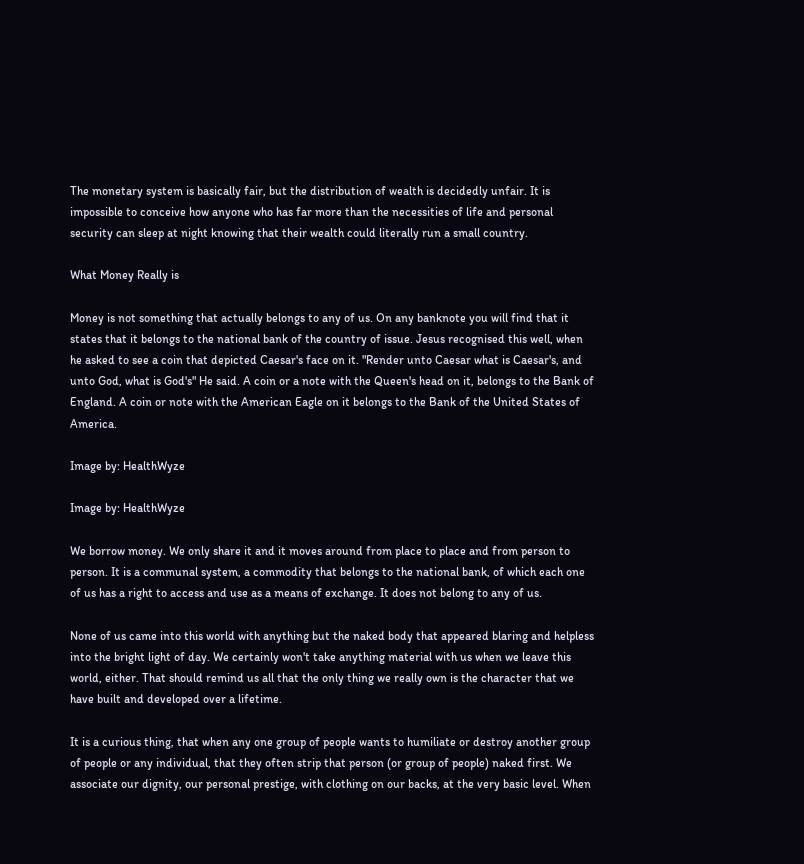The monetary system is basically fair, but the distribution of wealth is decidedly unfair. It is impossible to conceive how anyone who has far more than the necessities of life and personal security can sleep at night knowing that their wealth could literally run a small country.

What Money Really is

Money is not something that actually belongs to any of us. On any banknote you will find that it states that it belongs to the national bank of the country of issue. Jesus recognised this well, when he asked to see a coin that depicted Caesar's face on it. "Render unto Caesar what is Caesar's, and unto God, what is God's" He said. A coin or a note with the Queen's head on it, belongs to the Bank of England. A coin or note with the American Eagle on it belongs to the Bank of the United States of America.

Image by: HealthWyze

Image by: HealthWyze

We borrow money. We only share it and it moves around from place to place and from person to person. It is a communal system, a commodity that belongs to the national bank, of which each one of us has a right to access and use as a means of exchange. It does not belong to any of us.

None of us came into this world with anything but the naked body that appeared blaring and helpless into the bright light of day. We certainly won't take anything material with us when we leave this world, either. That should remind us all that the only thing we really own is the character that we have built and developed over a lifetime.

It is a curious thing, that when any one group of people wants to humiliate or destroy another group of people or any individual, that they often strip that person (or group of people) naked first. We associate our dignity, our personal prestige, with clothing on our backs, at the very basic level. When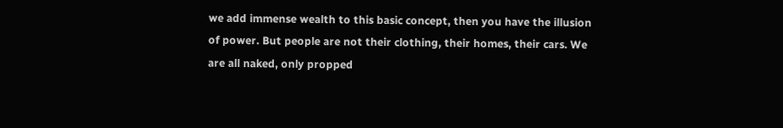we add immense wealth to this basic concept, then you have the illusion of power. But people are not their clothing, their homes, their cars. We are all naked, only propped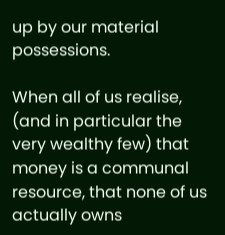up by our material possessions.

When all of us realise, (and in particular the very wealthy few) that money is a communal resource, that none of us actually owns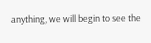anything, we will begin to see the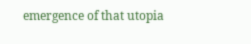emergence of that utopia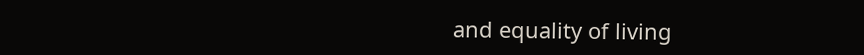and equality of living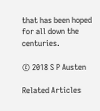that has been hoped for all down the centuries.

© 2018 S P Austen

Related Articles